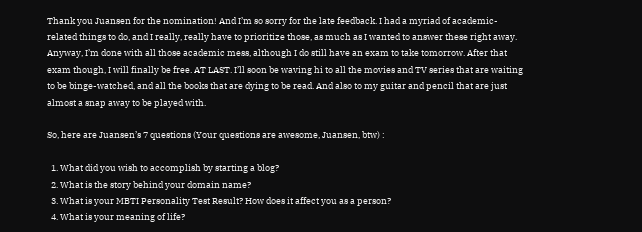Thank you Juansen for the nomination! And I’m so sorry for the late feedback. I had a myriad of academic-related things to do, and I really, really have to prioritize those, as much as I wanted to answer these right away. Anyway, I’m done with all those academic mess, although I do still have an exam to take tomorrow. After that exam though, I will finally be free. AT LAST. I’ll soon be waving hi to all the movies and TV series that are waiting to be binge-watched, and all the books that are dying to be read. And also to my guitar and pencil that are just almost a snap away to be played with.

So, here are Juansen’s 7 questions (Your questions are awesome, Juansen, btw) :

  1. What did you wish to accomplish by starting a blog?
  2. What is the story behind your domain name?
  3. What is your MBTI Personality Test Result? How does it affect you as a person?
  4. What is your meaning of life?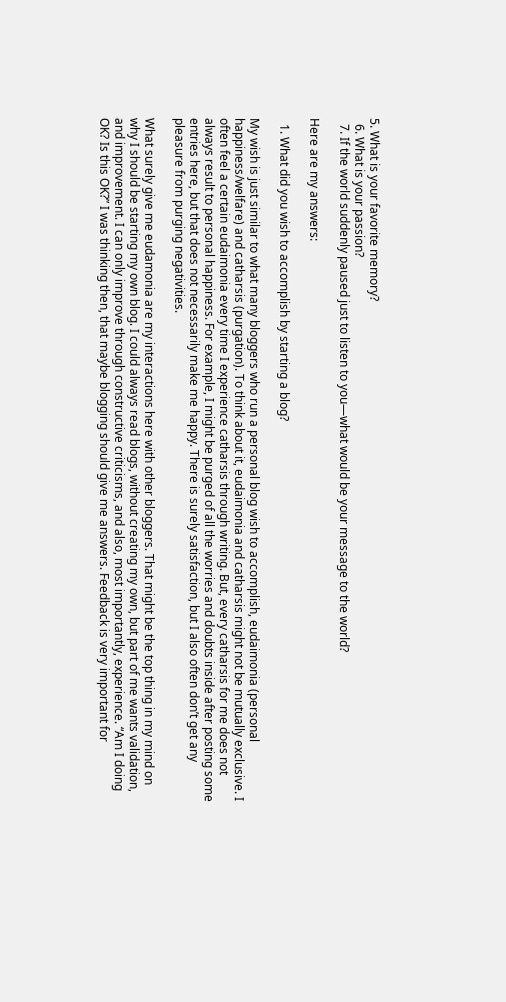5. What is your favorite memory?
  6. What is your passion?
  7. If the world suddenly paused just to listen to you—what would be your message to the world?

Here are my answers:

  1. What did you wish to accomplish by starting a blog?

My wish is just similar to what many bloggers who run a personal blog wish to accomplish, eudaimonia (personal happiness/welfare) and catharsis (purgation). To think about it, eudaimonia and catharsis might not be mutually exclusive. I often feel a certain eudaimonia every time I experience catharsis through writing. But, every catharsis for me does not always result to personal happiness. For example, I might be purged of all the worries and doubts inside after posting some entries here, but that does not necessarily make me happy. There is surely satisfaction, but I also often don’t get any pleasure from purging negativities.

What surely give me eudamonia are my interactions here with other bloggers. That might be the top thing in my mind on why I should be starting my own blog. I could always read blogs, without creating my own, but part of me wants validation, and improvement. I can only improve through constructive criticisms, and also, most importantly, experience. “Am I doing OK? Is this OK?” I was thinking then, that maybe blogging should give me answers. Feedback is very important for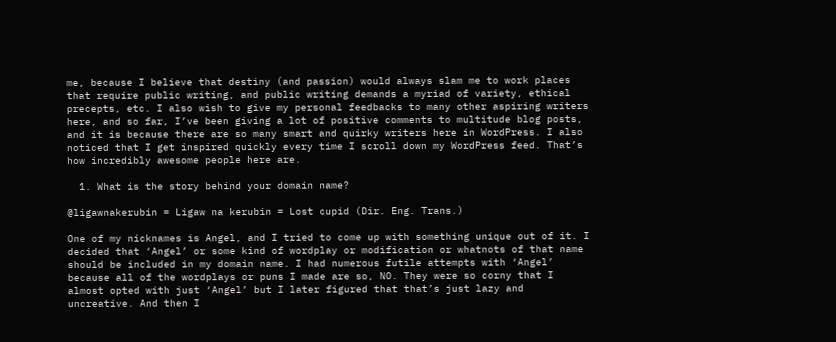me, because I believe that destiny (and passion) would always slam me to work places that require public writing, and public writing demands a myriad of variety, ethical precepts, etc. I also wish to give my personal feedbacks to many other aspiring writers here, and so far, I’ve been giving a lot of positive comments to multitude blog posts, and it is because there are so many smart and quirky writers here in WordPress. I also noticed that I get inspired quickly every time I scroll down my WordPress feed. That’s how incredibly awesome people here are.

  1. What is the story behind your domain name?

@ligawnakerubin = Ligaw na kerubin = Lost cupid (Dir. Eng. Trans.)

One of my nicknames is Angel, and I tried to come up with something unique out of it. I decided that ‘Angel’ or some kind of wordplay or modification or whatnots of that name should be included in my domain name. I had numerous futile attempts with ‘Angel’ because all of the wordplays or puns I made are so, NO. They were so corny that I almost opted with just ‘Angel’ but I later figured that that’s just lazy and uncreative. And then I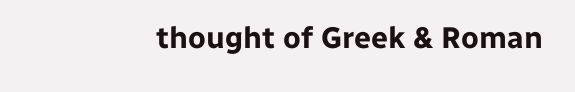thought of Greek & Roman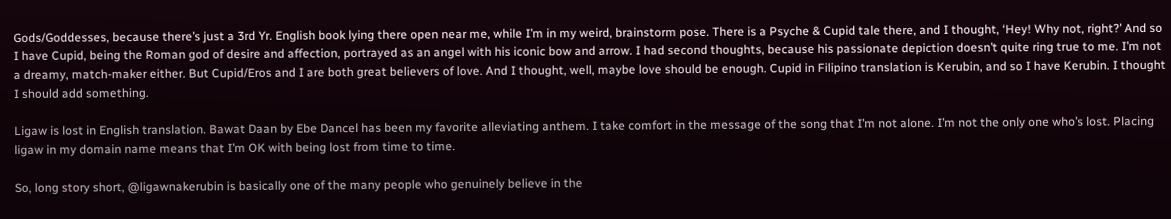Gods/Goddesses, because there’s just a 3rd Yr. English book lying there open near me, while I’m in my weird, brainstorm pose. There is a Psyche & Cupid tale there, and I thought, ‘Hey! Why not, right?’ And so I have Cupid, being the Roman god of desire and affection, portrayed as an angel with his iconic bow and arrow. I had second thoughts, because his passionate depiction doesn’t quite ring true to me. I’m not a dreamy, match-maker either. But Cupid/Eros and I are both great believers of love. And I thought, well, maybe love should be enough. Cupid in Filipino translation is Kerubin, and so I have Kerubin. I thought I should add something.

Ligaw is lost in English translation. Bawat Daan by Ebe Dancel has been my favorite alleviating anthem. I take comfort in the message of the song that I’m not alone. I’m not the only one who’s lost. Placing ligaw in my domain name means that I’m OK with being lost from time to time.

So, long story short, @ligawnakerubin is basically one of the many people who genuinely believe in the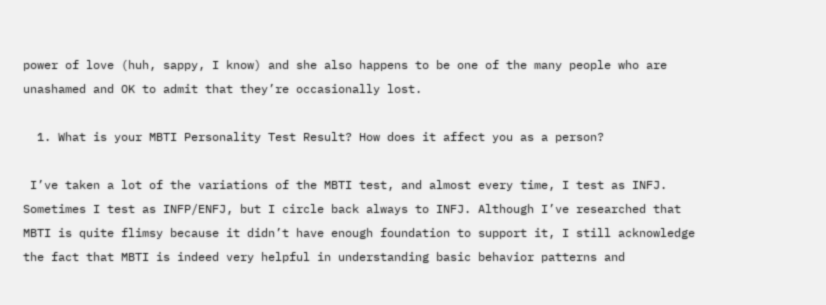power of love (huh, sappy, I know) and she also happens to be one of the many people who are unashamed and OK to admit that they’re occasionally lost.

  1. What is your MBTI Personality Test Result? How does it affect you as a person?

 I’ve taken a lot of the variations of the MBTI test, and almost every time, I test as INFJ. Sometimes I test as INFP/ENFJ, but I circle back always to INFJ. Although I’ve researched that MBTI is quite flimsy because it didn’t have enough foundation to support it, I still acknowledge the fact that MBTI is indeed very helpful in understanding basic behavior patterns and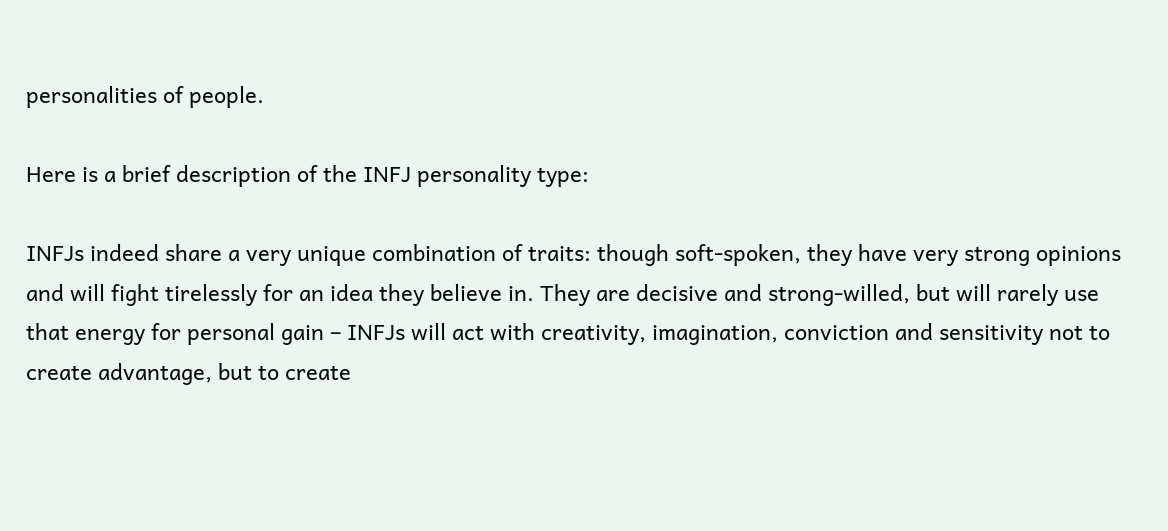personalities of people.

Here is a brief description of the INFJ personality type:

INFJs indeed share a very unique combination of traits: though soft-spoken, they have very strong opinions and will fight tirelessly for an idea they believe in. They are decisive and strong-willed, but will rarely use that energy for personal gain – INFJs will act with creativity, imagination, conviction and sensitivity not to create advantage, but to create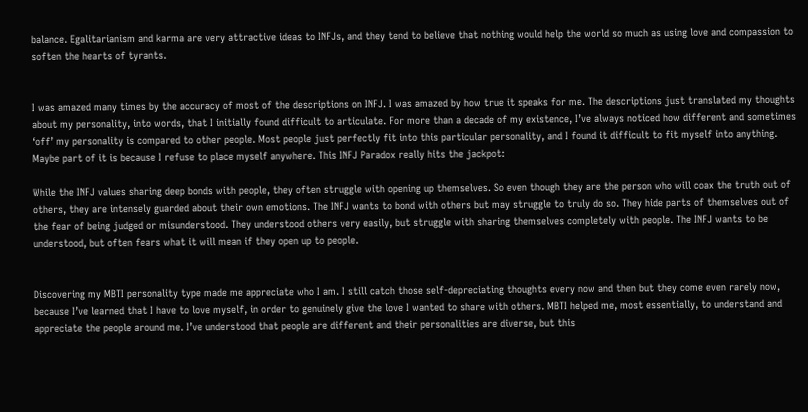balance. Egalitarianism and karma are very attractive ideas to INFJs, and they tend to believe that nothing would help the world so much as using love and compassion to soften the hearts of tyrants.


I was amazed many times by the accuracy of most of the descriptions on INFJ. I was amazed by how true it speaks for me. The descriptions just translated my thoughts about my personality, into words, that I initially found difficult to articulate. For more than a decade of my existence, I’ve always noticed how different and sometimes ‘off’ my personality is compared to other people. Most people just perfectly fit into this particular personality, and I found it difficult to fit myself into anything. Maybe part of it is because I refuse to place myself anywhere. This INFJ Paradox really hits the jackpot:

While the INFJ values sharing deep bonds with people, they often struggle with opening up themselves. So even though they are the person who will coax the truth out of others, they are intensely guarded about their own emotions. The INFJ wants to bond with others but may struggle to truly do so. They hide parts of themselves out of the fear of being judged or misunderstood. They understood others very easily, but struggle with sharing themselves completely with people. The INFJ wants to be understood, but often fears what it will mean if they open up to people.


Discovering my MBTI personality type made me appreciate who I am. I still catch those self-depreciating thoughts every now and then but they come even rarely now, because I’ve learned that I have to love myself, in order to genuinely give the love I wanted to share with others. MBTI helped me, most essentially, to understand and appreciate the people around me. I’ve understood that people are different and their personalities are diverse, but this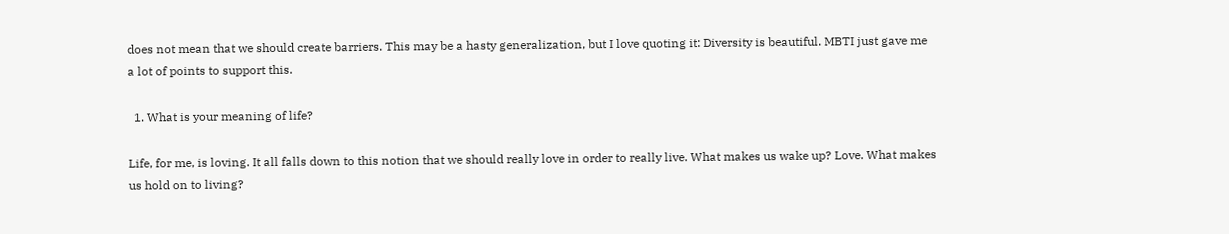does not mean that we should create barriers. This may be a hasty generalization, but I love quoting it: Diversity is beautiful. MBTI just gave me a lot of points to support this.

  1. What is your meaning of life?

Life, for me, is loving. It all falls down to this notion that we should really love in order to really live. What makes us wake up? Love. What makes us hold on to living?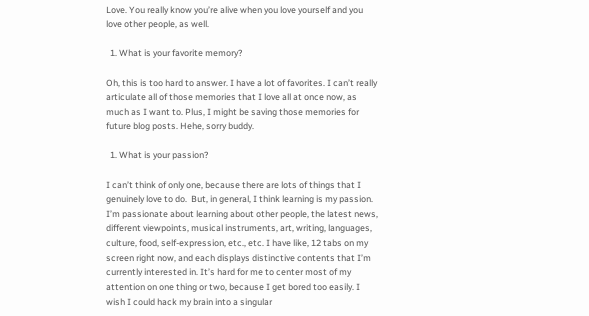Love. You really know you’re alive when you love yourself and you love other people, as well.

  1. What is your favorite memory?

Oh, this is too hard to answer. I have a lot of favorites. I can’t really articulate all of those memories that I love all at once now, as much as I want to. Plus, I might be saving those memories for future blog posts. Hehe, sorry buddy.

  1. What is your passion?

I can’t think of only one, because there are lots of things that I genuinely love to do.  But, in general, I think learning is my passion. I’m passionate about learning about other people, the latest news, different viewpoints, musical instruments, art, writing, languages, culture, food, self-expression, etc., etc. I have like, 12 tabs on my screen right now, and each displays distinctive contents that I’m currently interested in. It’s hard for me to center most of my attention on one thing or two, because I get bored too easily. I wish I could hack my brain into a singular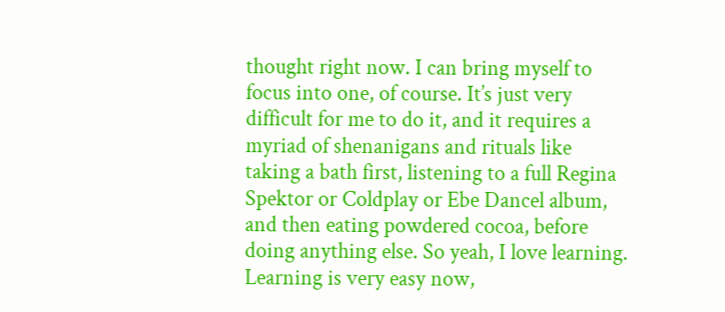thought right now. I can bring myself to focus into one, of course. It’s just very difficult for me to do it, and it requires a myriad of shenanigans and rituals like taking a bath first, listening to a full Regina Spektor or Coldplay or Ebe Dancel album, and then eating powdered cocoa, before doing anything else. So yeah, I love learning. Learning is very easy now,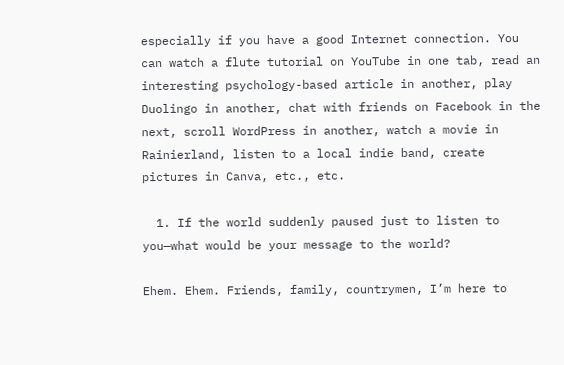especially if you have a good Internet connection. You can watch a flute tutorial on YouTube in one tab, read an interesting psychology-based article in another, play Duolingo in another, chat with friends on Facebook in the next, scroll WordPress in another, watch a movie in Rainierland, listen to a local indie band, create pictures in Canva, etc., etc.

  1. If the world suddenly paused just to listen to you—what would be your message to the world?

Ehem. Ehem. Friends, family, countrymen, I’m here to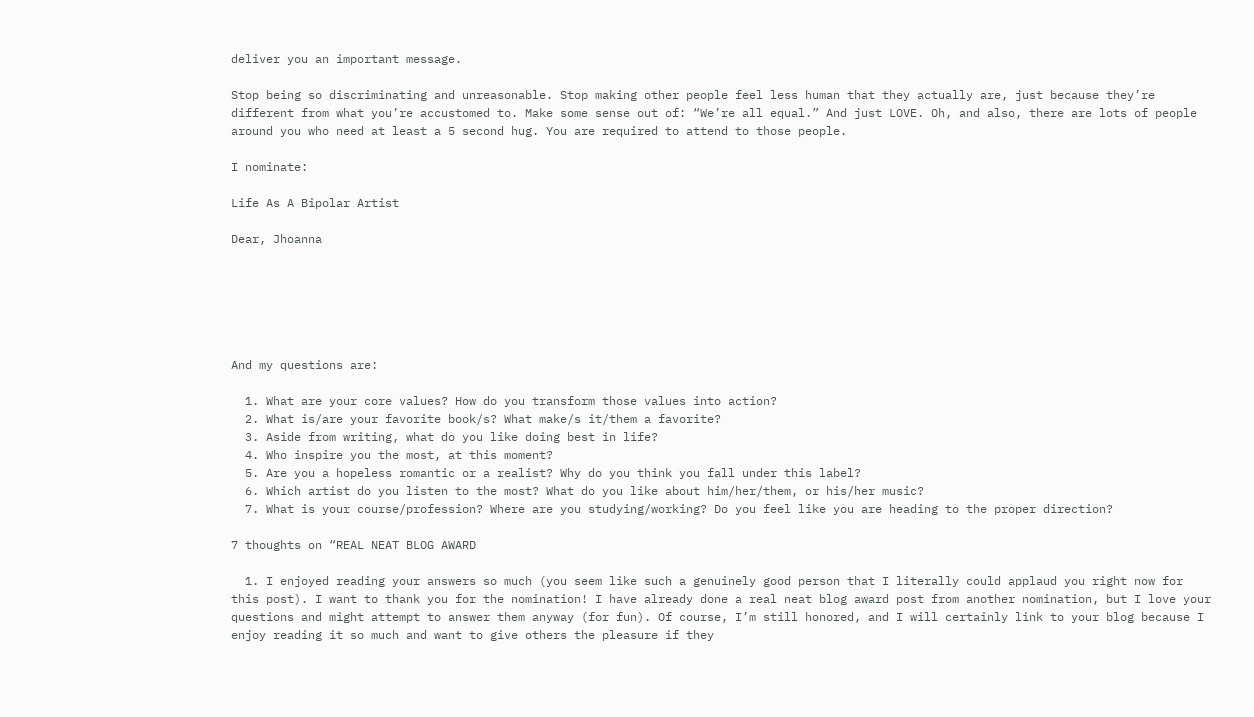deliver you an important message.

Stop being so discriminating and unreasonable. Stop making other people feel less human that they actually are, just because they’re different from what you’re accustomed to. Make some sense out of: “We’re all equal.” And just LOVE. Oh, and also, there are lots of people around you who need at least a 5 second hug. You are required to attend to those people.

I nominate:

Life As A Bipolar Artist

Dear, Jhoanna






And my questions are:

  1. What are your core values? How do you transform those values into action?
  2. What is/are your favorite book/s? What make/s it/them a favorite?
  3. Aside from writing, what do you like doing best in life?
  4. Who inspire you the most, at this moment?
  5. Are you a hopeless romantic or a realist? Why do you think you fall under this label?
  6. Which artist do you listen to the most? What do you like about him/her/them, or his/her music?
  7. What is your course/profession? Where are you studying/working? Do you feel like you are heading to the proper direction?

7 thoughts on “REAL NEAT BLOG AWARD

  1. I enjoyed reading your answers so much (you seem like such a genuinely good person that I literally could applaud you right now for this post). I want to thank you for the nomination! I have already done a real neat blog award post from another nomination, but I love your questions and might attempt to answer them anyway (for fun). Of course, I’m still honored, and I will certainly link to your blog because I enjoy reading it so much and want to give others the pleasure if they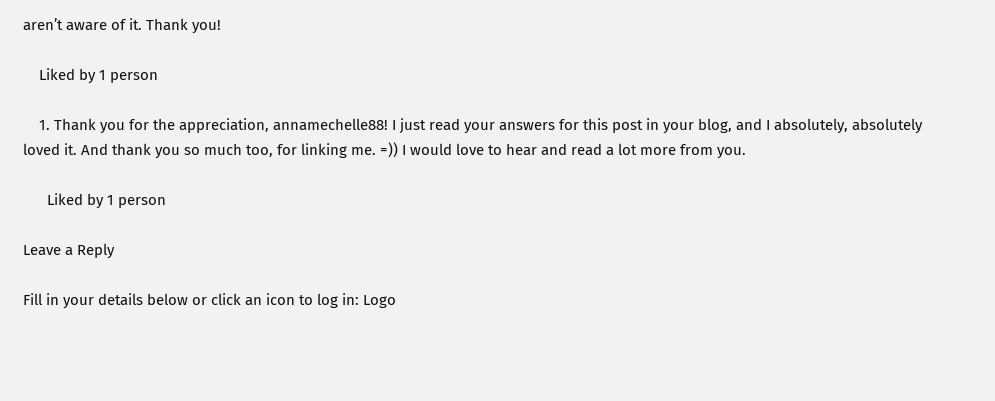aren’t aware of it. Thank you!

    Liked by 1 person

    1. Thank you for the appreciation, annamechelle88! I just read your answers for this post in your blog, and I absolutely, absolutely loved it. And thank you so much too, for linking me. =)) I would love to hear and read a lot more from you.

      Liked by 1 person

Leave a Reply

Fill in your details below or click an icon to log in: Logo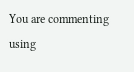You are commenting using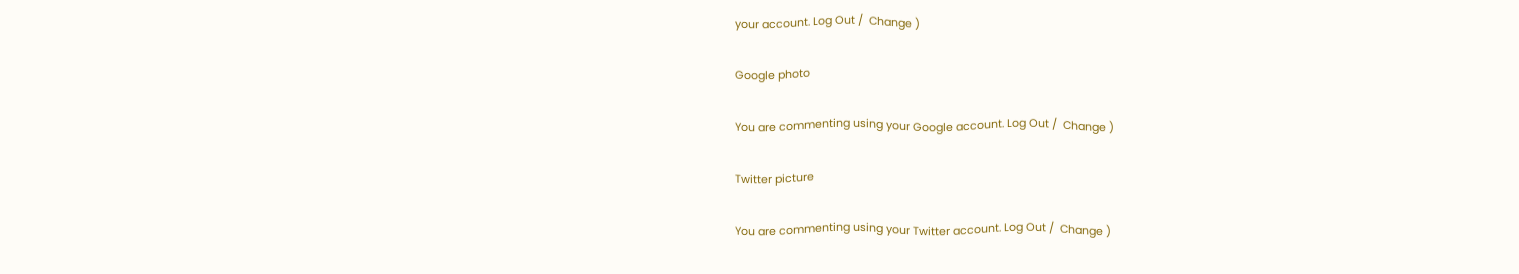your account. Log Out /  Change )

Google photo

You are commenting using your Google account. Log Out /  Change )

Twitter picture

You are commenting using your Twitter account. Log Out /  Change )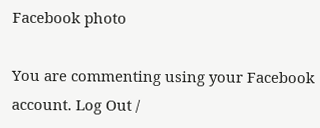Facebook photo

You are commenting using your Facebook account. Log Out /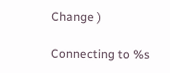Change )

Connecting to %s